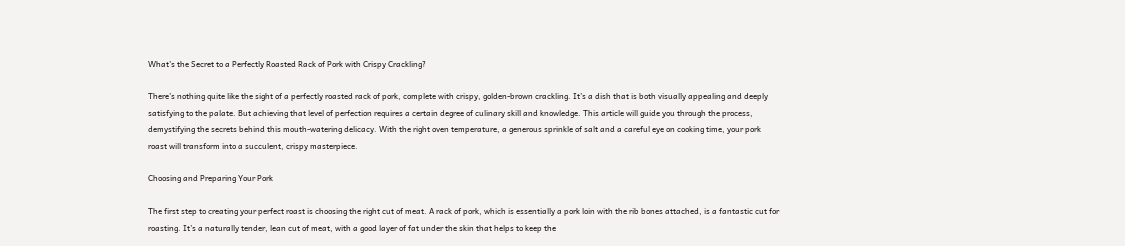What’s the Secret to a Perfectly Roasted Rack of Pork with Crispy Crackling?

There’s nothing quite like the sight of a perfectly roasted rack of pork, complete with crispy, golden-brown crackling. It’s a dish that is both visually appealing and deeply satisfying to the palate. But achieving that level of perfection requires a certain degree of culinary skill and knowledge. This article will guide you through the process, demystifying the secrets behind this mouth-watering delicacy. With the right oven temperature, a generous sprinkle of salt and a careful eye on cooking time, your pork roast will transform into a succulent, crispy masterpiece.

Choosing and Preparing Your Pork

The first step to creating your perfect roast is choosing the right cut of meat. A rack of pork, which is essentially a pork loin with the rib bones attached, is a fantastic cut for roasting. It’s a naturally tender, lean cut of meat, with a good layer of fat under the skin that helps to keep the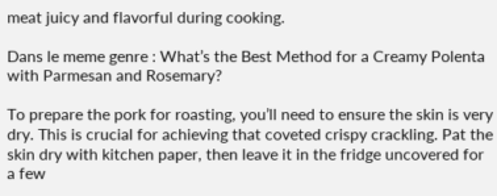meat juicy and flavorful during cooking.

Dans le meme genre : What’s the Best Method for a Creamy Polenta with Parmesan and Rosemary?

To prepare the pork for roasting, you’ll need to ensure the skin is very dry. This is crucial for achieving that coveted crispy crackling. Pat the skin dry with kitchen paper, then leave it in the fridge uncovered for a few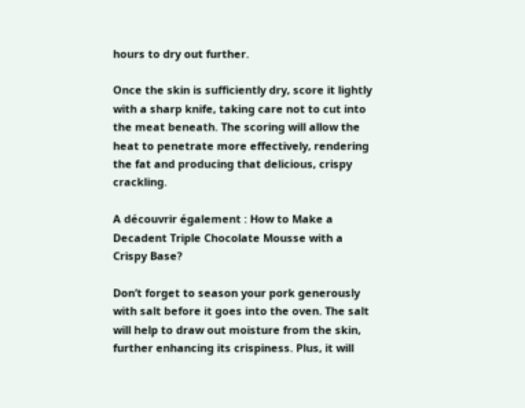hours to dry out further.

Once the skin is sufficiently dry, score it lightly with a sharp knife, taking care not to cut into the meat beneath. The scoring will allow the heat to penetrate more effectively, rendering the fat and producing that delicious, crispy crackling.

A découvrir également : How to Make a Decadent Triple Chocolate Mousse with a Crispy Base?

Don’t forget to season your pork generously with salt before it goes into the oven. The salt will help to draw out moisture from the skin, further enhancing its crispiness. Plus, it will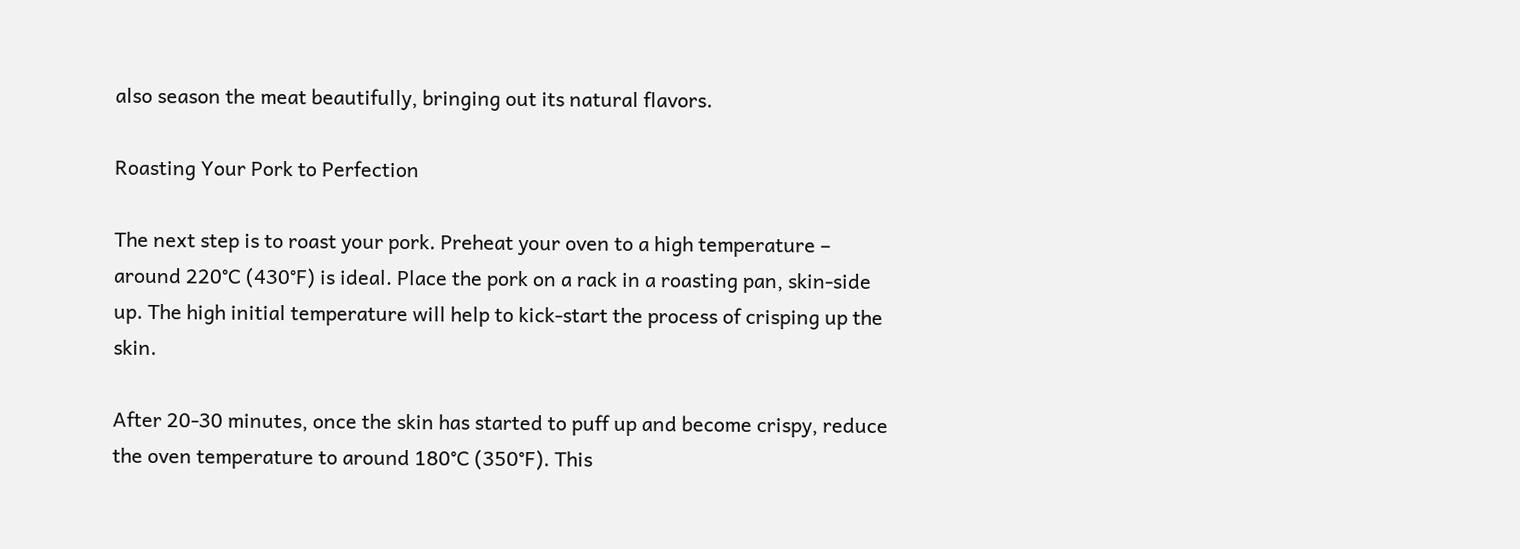also season the meat beautifully, bringing out its natural flavors.

Roasting Your Pork to Perfection

The next step is to roast your pork. Preheat your oven to a high temperature – around 220°C (430°F) is ideal. Place the pork on a rack in a roasting pan, skin-side up. The high initial temperature will help to kick-start the process of crisping up the skin.

After 20-30 minutes, once the skin has started to puff up and become crispy, reduce the oven temperature to around 180°C (350°F). This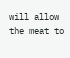will allow the meat to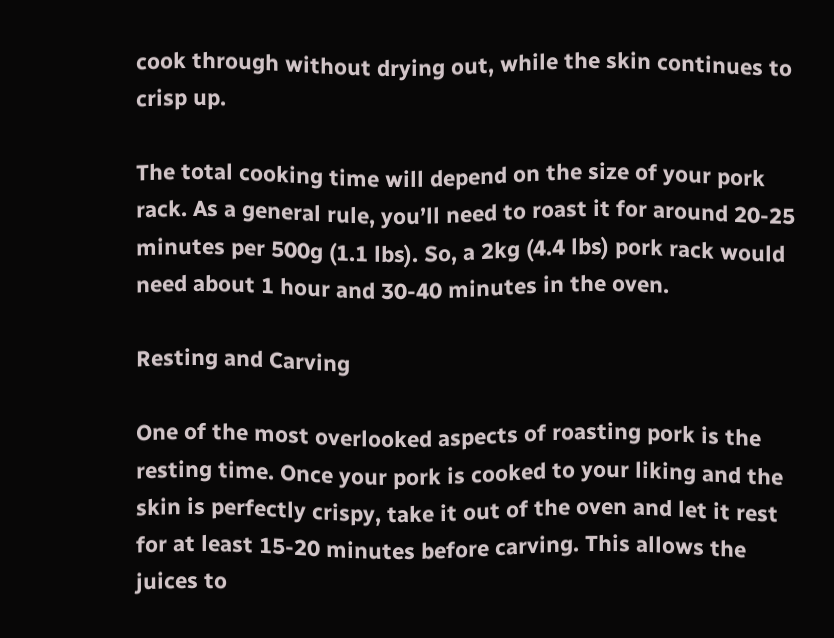cook through without drying out, while the skin continues to crisp up.

The total cooking time will depend on the size of your pork rack. As a general rule, you’ll need to roast it for around 20-25 minutes per 500g (1.1 lbs). So, a 2kg (4.4 lbs) pork rack would need about 1 hour and 30-40 minutes in the oven.

Resting and Carving

One of the most overlooked aspects of roasting pork is the resting time. Once your pork is cooked to your liking and the skin is perfectly crispy, take it out of the oven and let it rest for at least 15-20 minutes before carving. This allows the juices to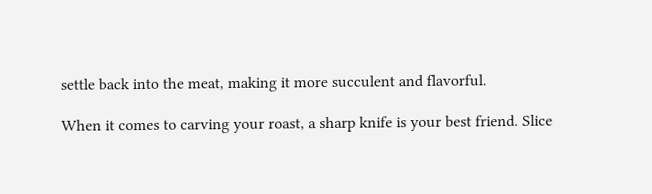settle back into the meat, making it more succulent and flavorful.

When it comes to carving your roast, a sharp knife is your best friend. Slice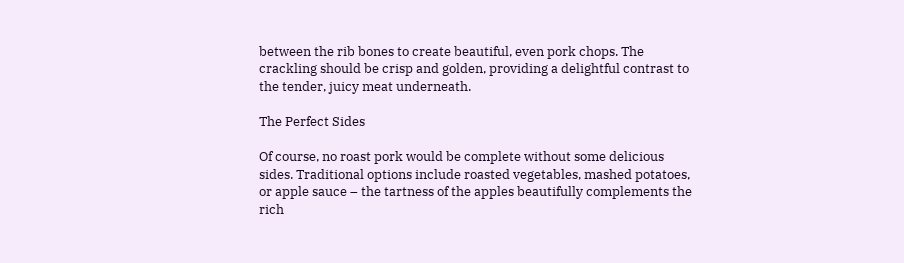between the rib bones to create beautiful, even pork chops. The crackling should be crisp and golden, providing a delightful contrast to the tender, juicy meat underneath.

The Perfect Sides

Of course, no roast pork would be complete without some delicious sides. Traditional options include roasted vegetables, mashed potatoes, or apple sauce – the tartness of the apples beautifully complements the rich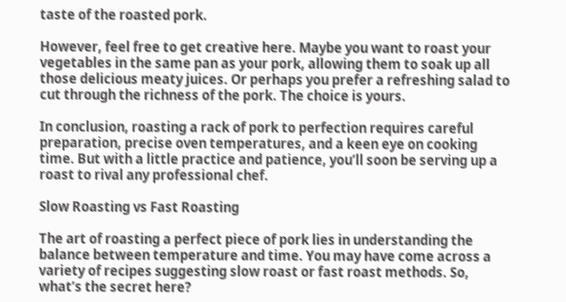taste of the roasted pork.

However, feel free to get creative here. Maybe you want to roast your vegetables in the same pan as your pork, allowing them to soak up all those delicious meaty juices. Or perhaps you prefer a refreshing salad to cut through the richness of the pork. The choice is yours.

In conclusion, roasting a rack of pork to perfection requires careful preparation, precise oven temperatures, and a keen eye on cooking time. But with a little practice and patience, you’ll soon be serving up a roast to rival any professional chef.

Slow Roasting vs Fast Roasting

The art of roasting a perfect piece of pork lies in understanding the balance between temperature and time. You may have come across a variety of recipes suggesting slow roast or fast roast methods. So, what’s the secret here?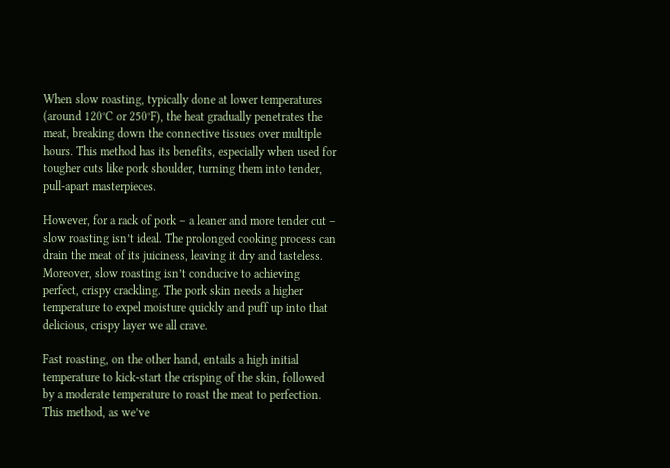When slow roasting, typically done at lower temperatures (around 120°C or 250°F), the heat gradually penetrates the meat, breaking down the connective tissues over multiple hours. This method has its benefits, especially when used for tougher cuts like pork shoulder, turning them into tender, pull-apart masterpieces.

However, for a rack of pork – a leaner and more tender cut – slow roasting isn’t ideal. The prolonged cooking process can drain the meat of its juiciness, leaving it dry and tasteless. Moreover, slow roasting isn’t conducive to achieving perfect, crispy crackling. The pork skin needs a higher temperature to expel moisture quickly and puff up into that delicious, crispy layer we all crave.

Fast roasting, on the other hand, entails a high initial temperature to kick-start the crisping of the skin, followed by a moderate temperature to roast the meat to perfection. This method, as we’ve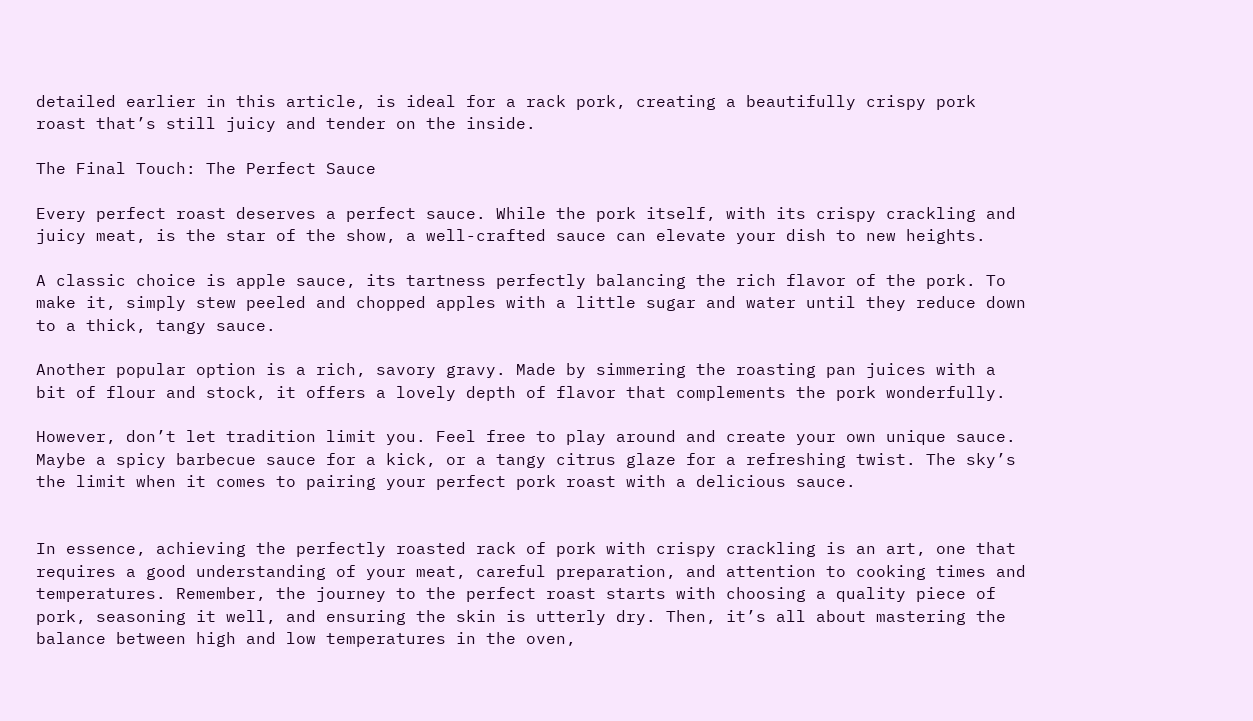detailed earlier in this article, is ideal for a rack pork, creating a beautifully crispy pork roast that’s still juicy and tender on the inside.

The Final Touch: The Perfect Sauce

Every perfect roast deserves a perfect sauce. While the pork itself, with its crispy crackling and juicy meat, is the star of the show, a well-crafted sauce can elevate your dish to new heights.

A classic choice is apple sauce, its tartness perfectly balancing the rich flavor of the pork. To make it, simply stew peeled and chopped apples with a little sugar and water until they reduce down to a thick, tangy sauce.

Another popular option is a rich, savory gravy. Made by simmering the roasting pan juices with a bit of flour and stock, it offers a lovely depth of flavor that complements the pork wonderfully.

However, don’t let tradition limit you. Feel free to play around and create your own unique sauce. Maybe a spicy barbecue sauce for a kick, or a tangy citrus glaze for a refreshing twist. The sky’s the limit when it comes to pairing your perfect pork roast with a delicious sauce.


In essence, achieving the perfectly roasted rack of pork with crispy crackling is an art, one that requires a good understanding of your meat, careful preparation, and attention to cooking times and temperatures. Remember, the journey to the perfect roast starts with choosing a quality piece of pork, seasoning it well, and ensuring the skin is utterly dry. Then, it’s all about mastering the balance between high and low temperatures in the oven,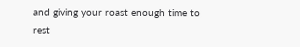and giving your roast enough time to rest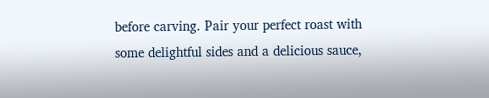before carving. Pair your perfect roast with some delightful sides and a delicious sauce,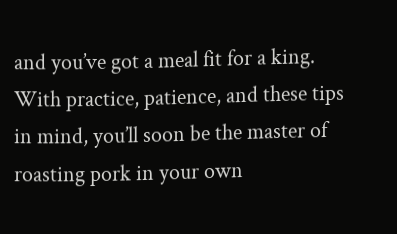and you’ve got a meal fit for a king. With practice, patience, and these tips in mind, you’ll soon be the master of roasting pork in your own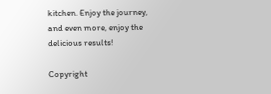kitchen. Enjoy the journey, and even more, enjoy the delicious results!

Copyright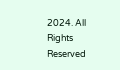2024. All Rights Reserved